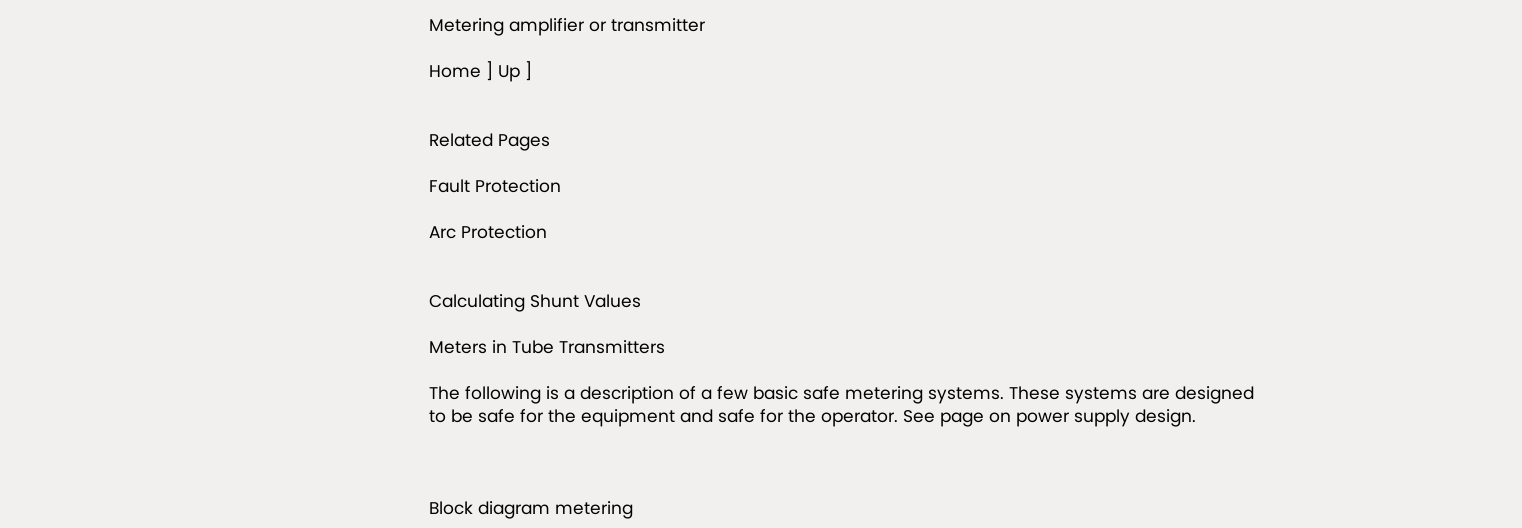Metering amplifier or transmitter

Home ] Up ]


Related Pages

Fault Protection

Arc Protection


Calculating Shunt Values

Meters in Tube Transmitters

The following is a description of a few basic safe metering systems. These systems are designed to be safe for the equipment and safe for the operator. See page on power supply design.



Block diagram metering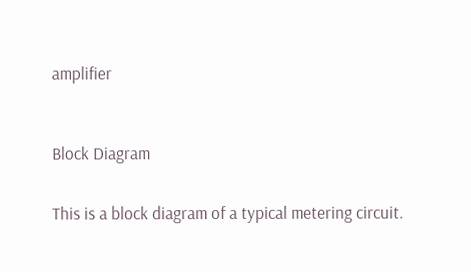amplifier



Block Diagram


This is a block diagram of a typical metering circuit.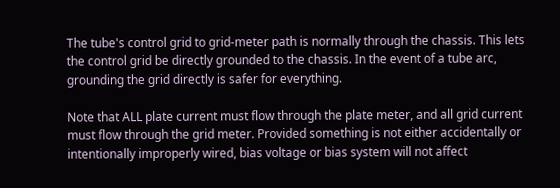The tube's control grid to grid-meter path is normally through the chassis. This lets the control grid be directly grounded to the chassis. In the event of a tube arc, grounding the grid directly is safer for everything.

Note that ALL plate current must flow through the plate meter, and all grid current must flow through the grid meter. Provided something is not either accidentally or intentionally improperly wired, bias voltage or bias system will not affect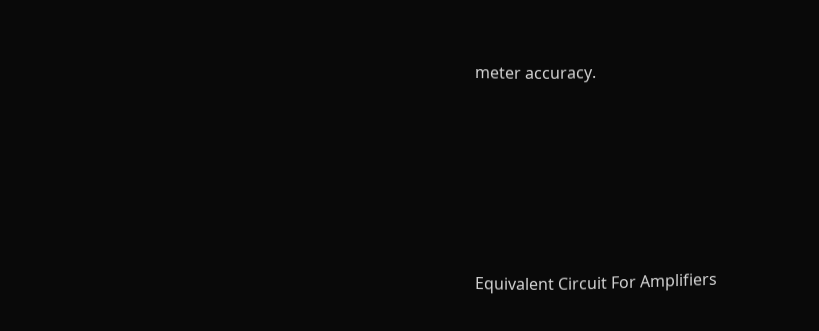meter accuracy.









Equivalent Circuit For Amplifiers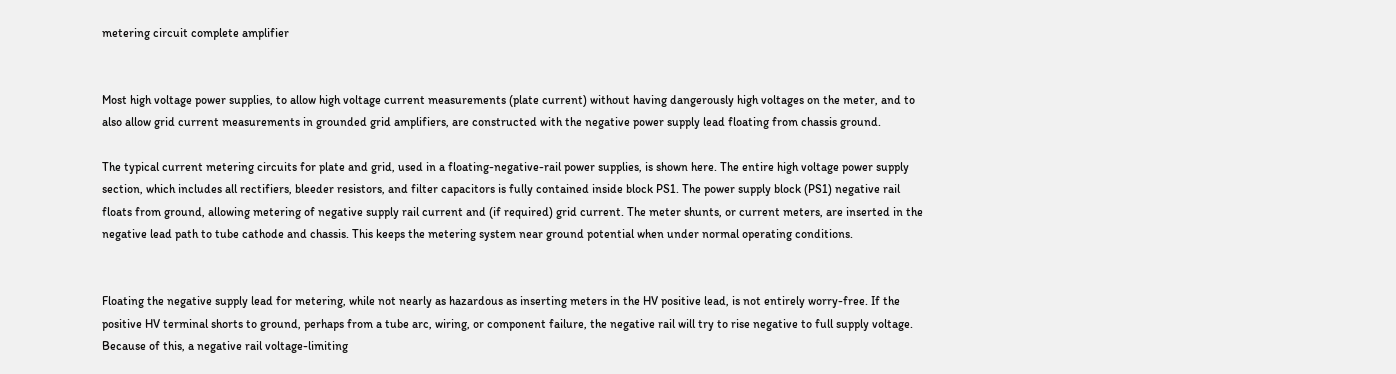metering circuit complete amplifier


Most high voltage power supplies, to allow high voltage current measurements (plate current) without having dangerously high voltages on the meter, and to also allow grid current measurements in grounded grid amplifiers, are constructed with the negative power supply lead floating from chassis ground.

The typical current metering circuits for plate and grid, used in a floating-negative-rail power supplies, is shown here. The entire high voltage power supply section, which includes all rectifiers, bleeder resistors, and filter capacitors is fully contained inside block PS1. The power supply block (PS1) negative rail  floats from ground, allowing metering of negative supply rail current and (if required) grid current. The meter shunts, or current meters, are inserted in the negative lead path to tube cathode and chassis. This keeps the metering system near ground potential when under normal operating conditions.


Floating the negative supply lead for metering, while not nearly as hazardous as inserting meters in the HV positive lead, is not entirely worry-free. If the positive HV terminal shorts to ground, perhaps from a tube arc, wiring, or component failure, the negative rail will try to rise negative to full supply voltage. Because of this, a negative rail voltage-limiting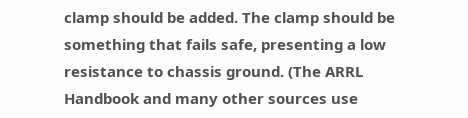clamp should be added. The clamp should be something that fails safe, presenting a low resistance to chassis ground. (The ARRL Handbook and many other sources use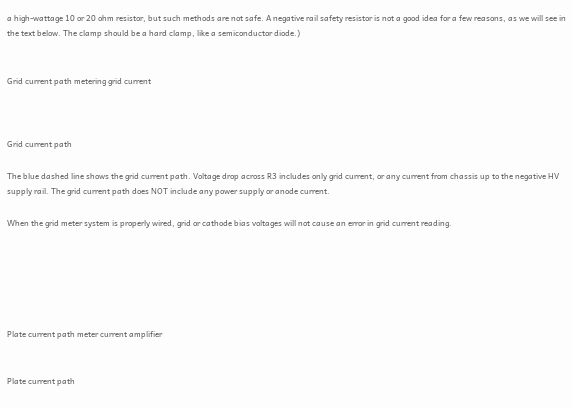a high-wattage 10 or 20 ohm resistor, but such methods are not safe. A negative rail safety resistor is not a good idea for a few reasons, as we will see in the text below. The clamp should be a hard clamp, like a semiconductor diode.)


Grid current path metering grid current



Grid current path

The blue dashed line shows the grid current path. Voltage drop across R3 includes only grid current, or any current from chassis up to the negative HV supply rail. The grid current path does NOT include any power supply or anode current.

When the grid meter system is properly wired, grid or cathode bias voltages will not cause an error in grid current reading.






Plate current path meter current amplifier


Plate current path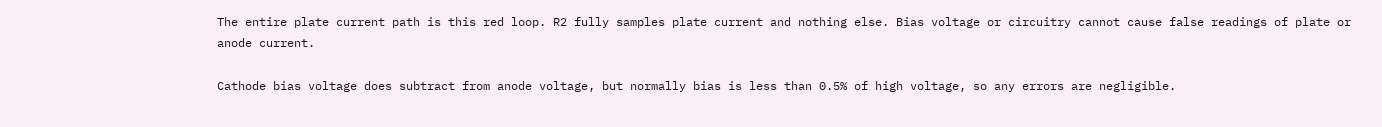The entire plate current path is this red loop. R2 fully samples plate current and nothing else. Bias voltage or circuitry cannot cause false readings of plate or anode current.

Cathode bias voltage does subtract from anode voltage, but normally bias is less than 0.5% of high voltage, so any errors are negligible.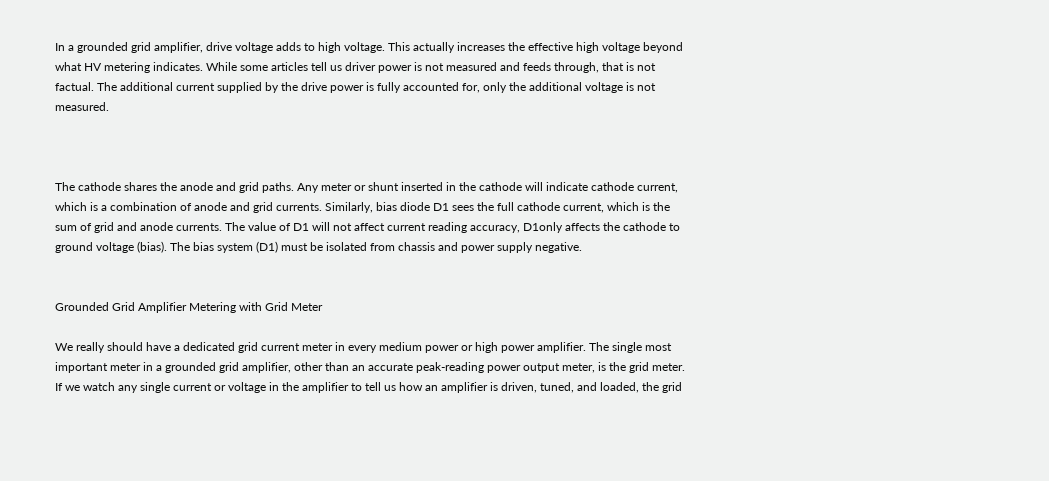In a grounded grid amplifier, drive voltage adds to high voltage. This actually increases the effective high voltage beyond what HV metering indicates. While some articles tell us driver power is not measured and feeds through, that is not factual. The additional current supplied by the drive power is fully accounted for, only the additional voltage is not measured.



The cathode shares the anode and grid paths. Any meter or shunt inserted in the cathode will indicate cathode current, which is a combination of anode and grid currents. Similarly, bias diode D1 sees the full cathode current, which is the sum of grid and anode currents. The value of D1 will not affect current reading accuracy, D1only affects the cathode to ground voltage (bias). The bias system (D1) must be isolated from chassis and power supply negative.


Grounded Grid Amplifier Metering with Grid Meter

We really should have a dedicated grid current meter in every medium power or high power amplifier. The single most important meter in a grounded grid amplifier, other than an accurate peak-reading power output meter, is the grid meter. If we watch any single current or voltage in the amplifier to tell us how an amplifier is driven, tuned, and loaded, the grid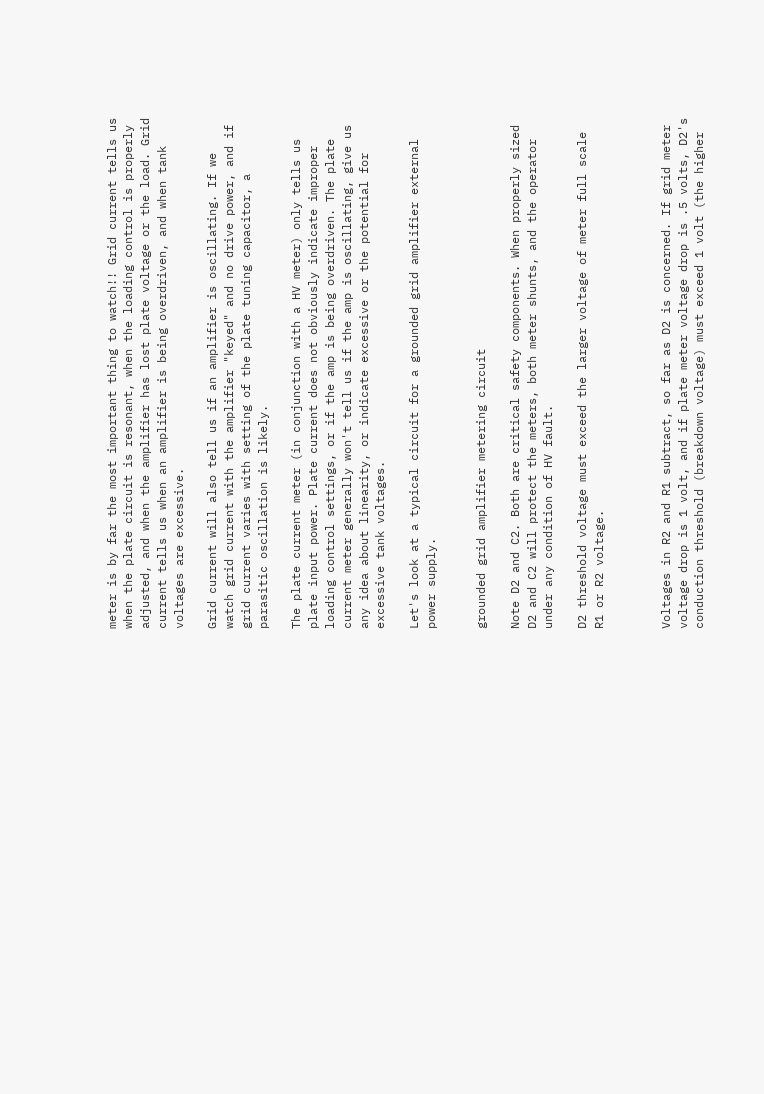meter is by far the most important thing to watch!! Grid current tells us when the plate circuit is resonant, when the loading control is properly adjusted, and when the amplifier has lost plate voltage or the load. Grid current tells us when an amplifier is being overdriven, and when tank voltages are excessive.

Grid current will also tell us if an amplifier is oscillating. If we watch grid current with the amplifier "keyed" and no drive power, and if grid current varies with setting of the plate tuning capacitor, a parasitic oscillation is likely.

The plate current meter (in conjunction with a HV meter) only tells us plate input power. Plate current does not obviously indicate improper loading control settings, or if the amp is being overdriven. The plate current meter generally won't tell us if the amp is oscillating, give us any idea about linearity, or indicate excessive or the potential for excessive tank voltages.

Let's look at a typical circuit for a grounded grid amplifier external power supply.


grounded grid amplifier metering circuit

Note D2 and C2. Both are critical safety components. When properly sized D2 and C2 will protect the meters, both meter shunts, and the operator under any condition of HV fault.

D2 threshold voltage must exceed the larger voltage of meter full scale R1 or R2 voltage.



Voltages in R2 and R1 subtract, so far as D2 is concerned. If grid meter voltage drop is 1 volt, and if plate meter voltage drop is .5 volts, D2's conduction threshold (breakdown voltage) must exceed 1 volt (the higher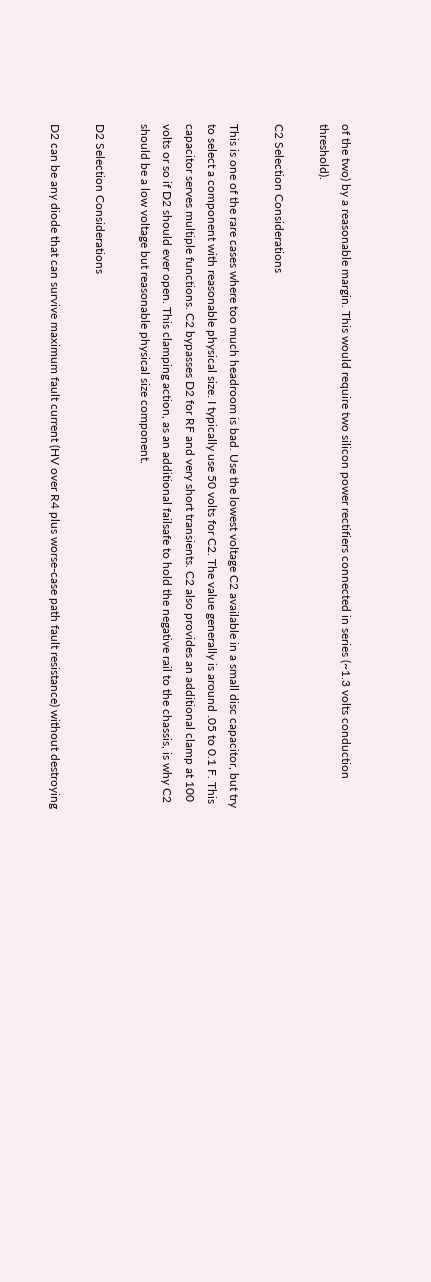of the two) by a reasonable margin. This would require two silicon power rectifiers connected in series (~1.3 volts conduction threshold).

C2 Selection Considerations

This is one of the rare cases where too much headroom is bad. Use the lowest voltage C2 available in a small disc capacitor, but try to select a component with reasonable physical size. I typically use 50 volts for C2. The value generally is around .05 to 0.1 F. This capacitor serves multiple functions. C2 bypasses D2 for RF and very short transients. C2 also provides an additional clamp at 100 volts or so if D2 should ever open. This clamping action, as an additional failsafe to hold the negative rail to the chassis, is why C2 should be a low voltage but reasonable physical size component.

D2 Selection Considerations

D2 can be any diode that can survive maximum fault current (HV over R4 plus worse-case path fault resistance) without destroying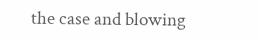the case and blowing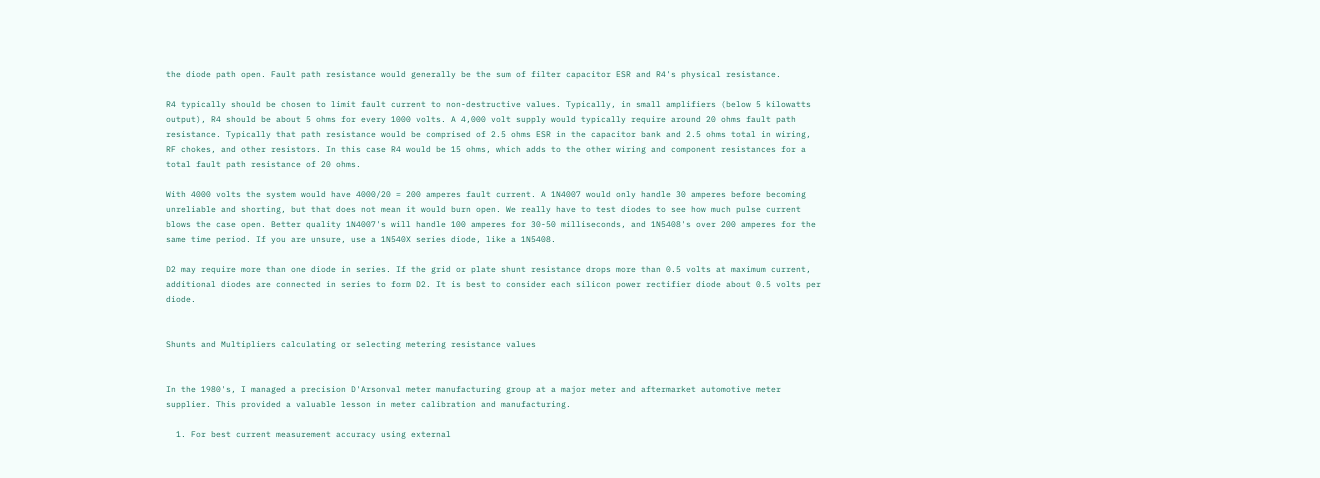the diode path open. Fault path resistance would generally be the sum of filter capacitor ESR and R4's physical resistance.

R4 typically should be chosen to limit fault current to non-destructive values. Typically, in small amplifiers (below 5 kilowatts output), R4 should be about 5 ohms for every 1000 volts. A 4,000 volt supply would typically require around 20 ohms fault path resistance. Typically that path resistance would be comprised of 2.5 ohms ESR in the capacitor bank and 2.5 ohms total in wiring, RF chokes, and other resistors. In this case R4 would be 15 ohms, which adds to the other wiring and component resistances for a total fault path resistance of 20 ohms.

With 4000 volts the system would have 4000/20 = 200 amperes fault current. A 1N4007 would only handle 30 amperes before becoming unreliable and shorting, but that does not mean it would burn open. We really have to test diodes to see how much pulse current blows the case open. Better quality 1N4007's will handle 100 amperes for 30-50 milliseconds, and 1N5408's over 200 amperes for the same time period. If you are unsure, use a 1N540X series diode, like a 1N5408.

D2 may require more than one diode in series. If the grid or plate shunt resistance drops more than 0.5 volts at maximum current, additional diodes are connected in series to form D2. It is best to consider each silicon power rectifier diode about 0.5 volts per diode.


Shunts and Multipliers calculating or selecting metering resistance values


In the 1980's, I managed a precision D'Arsonval meter manufacturing group at a major meter and aftermarket automotive meter supplier. This provided a valuable lesson in meter calibration and manufacturing.

  1. For best current measurement accuracy using external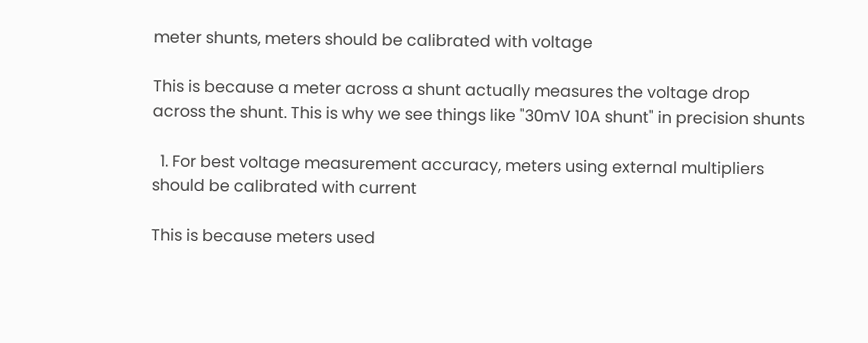meter shunts, meters should be calibrated with voltage

This is because a meter across a shunt actually measures the voltage drop across the shunt. This is why we see things like "30mV 10A shunt" in precision shunts

  1. For best voltage measurement accuracy, meters using external multipliers should be calibrated with current

This is because meters used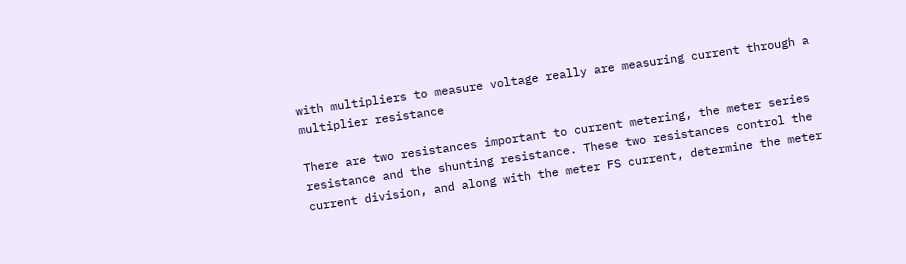with multipliers to measure voltage really are measuring current through a multiplier resistance

There are two resistances important to current metering, the meter series resistance and the shunting resistance. These two resistances control the current division, and along with the meter FS current, determine the meter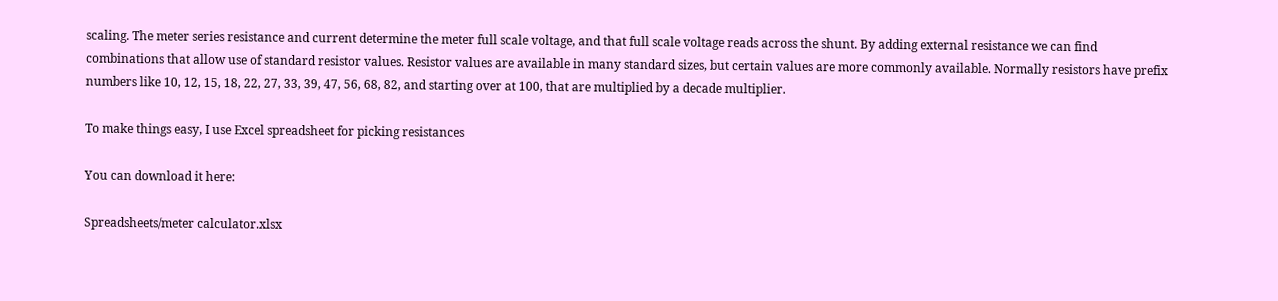scaling. The meter series resistance and current determine the meter full scale voltage, and that full scale voltage reads across the shunt. By adding external resistance we can find combinations that allow use of standard resistor values. Resistor values are available in many standard sizes, but certain values are more commonly available. Normally resistors have prefix numbers like 10, 12, 15, 18, 22, 27, 33, 39, 47, 56, 68, 82, and starting over at 100, that are multiplied by a decade multiplier.

To make things easy, I use Excel spreadsheet for picking resistances

You can download it here:

Spreadsheets/meter calculator.xlsx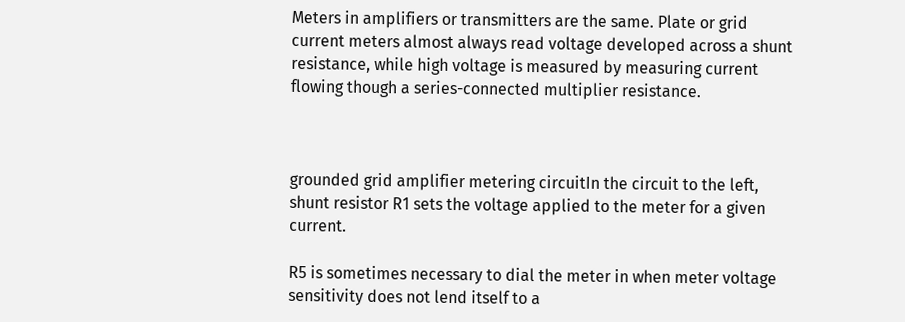Meters in amplifiers or transmitters are the same. Plate or grid current meters almost always read voltage developed across a shunt resistance, while high voltage is measured by measuring current flowing though a series-connected multiplier resistance.



grounded grid amplifier metering circuitIn the circuit to the left, shunt resistor R1 sets the voltage applied to the meter for a given current.

R5 is sometimes necessary to dial the meter in when meter voltage sensitivity does not lend itself to a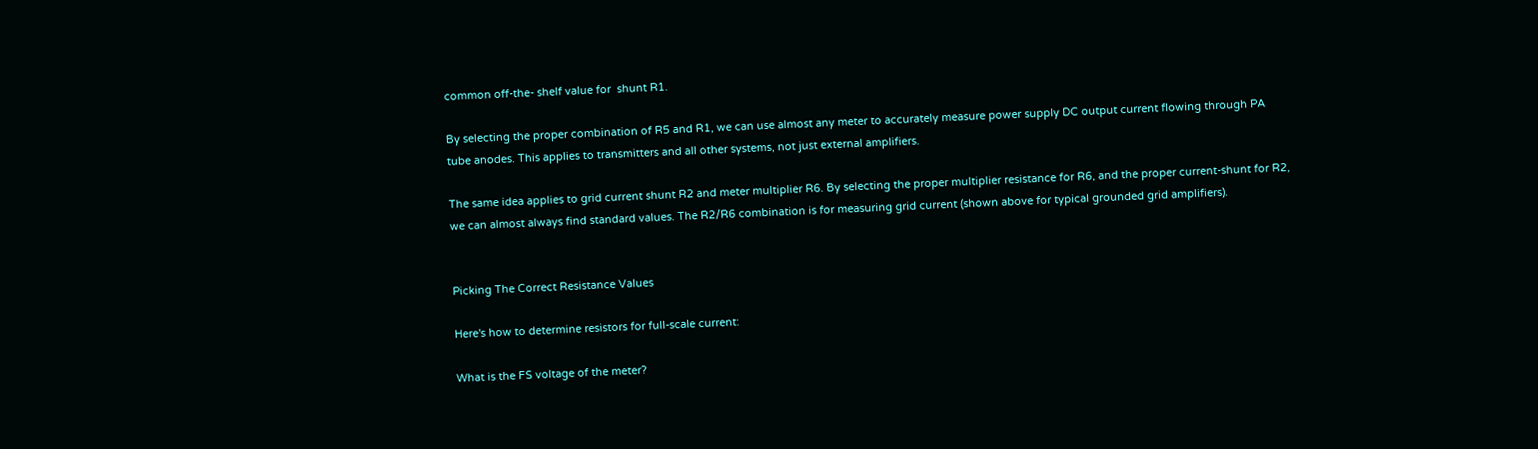common off-the- shelf value for  shunt R1.

By selecting the proper combination of R5 and R1, we can use almost any meter to accurately measure power supply DC output current flowing through PA tube anodes. This applies to transmitters and all other systems, not just external amplifiers.

The same idea applies to grid current shunt R2 and meter multiplier R6. By selecting the proper multiplier resistance for R6, and the proper current-shunt for R2, we can almost always find standard values. The R2/R6 combination is for measuring grid current (shown above for typical grounded grid amplifiers).


Picking The Correct Resistance Values

Here's how to determine resistors for full-scale current:

What is the FS voltage of the meter?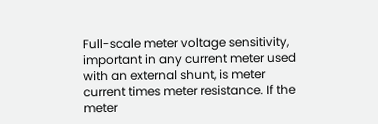Full-scale meter voltage sensitivity, important in any current meter used with an external shunt, is meter current times meter resistance. If the meter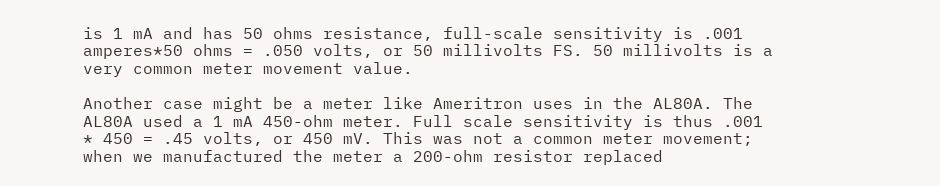is 1 mA and has 50 ohms resistance, full-scale sensitivity is .001 amperes*50 ohms = .050 volts, or 50 millivolts FS. 50 millivolts is a very common meter movement value.

Another case might be a meter like Ameritron uses in the AL80A. The AL80A used a 1 mA 450-ohm meter. Full scale sensitivity is thus .001 * 450 = .45 volts, or 450 mV. This was not a common meter movement; when we manufactured the meter a 200-ohm resistor replaced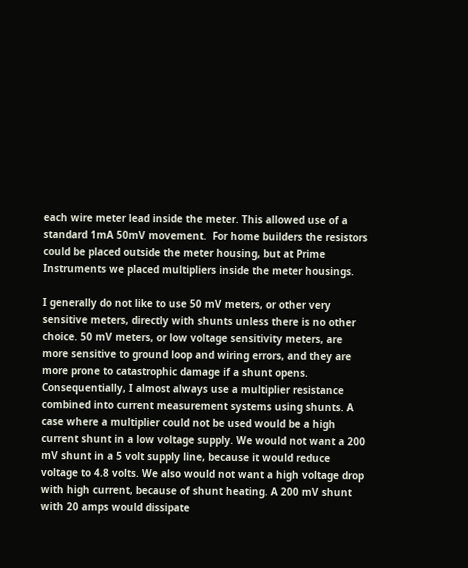each wire meter lead inside the meter. This allowed use of a standard 1mA 50mV movement.  For home builders the resistors could be placed outside the meter housing, but at Prime Instruments we placed multipliers inside the meter housings.

I generally do not like to use 50 mV meters, or other very sensitive meters, directly with shunts unless there is no other choice. 50 mV meters, or low voltage sensitivity meters, are more sensitive to ground loop and wiring errors, and they are more prone to catastrophic damage if a shunt opens. Consequentially, I almost always use a multiplier resistance combined into current measurement systems using shunts. A case where a multiplier could not be used would be a high current shunt in a low voltage supply. We would not want a 200 mV shunt in a 5 volt supply line, because it would reduce voltage to 4.8 volts. We also would not want a high voltage drop with high current, because of shunt heating. A 200 mV shunt with 20 amps would dissipate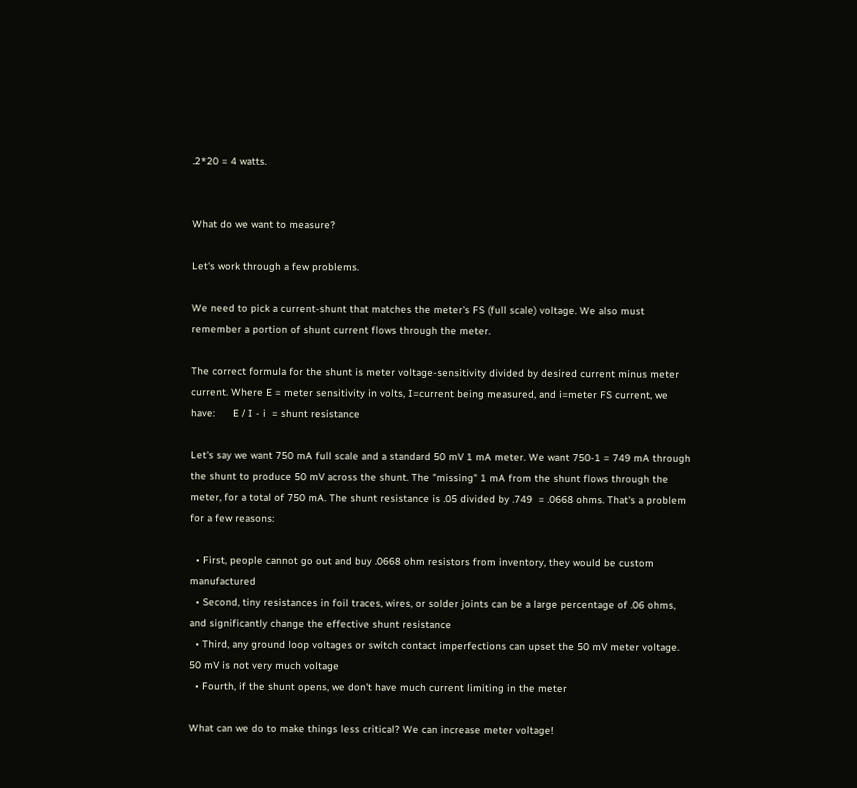.2*20 = 4 watts.


What do we want to measure?

Let's work through a few problems.

We need to pick a current-shunt that matches the meter's FS (full scale) voltage. We also must remember a portion of shunt current flows through the meter.

The correct formula for the shunt is meter voltage-sensitivity divided by desired current minus meter current. Where E = meter sensitivity in volts, I=current being measured, and i=meter FS current, we have:      E / I - i  = shunt resistance

Let's say we want 750 mA full scale and a standard 50 mV 1 mA meter. We want 750-1 = 749 mA through the shunt to produce 50 mV across the shunt. The "missing" 1 mA from the shunt flows through the meter, for a total of 750 mA. The shunt resistance is .05 divided by .749  = .0668 ohms. That's a problem for a few reasons:

  • First, people cannot go out and buy .0668 ohm resistors from inventory, they would be custom manufactured
  • Second, tiny resistances in foil traces, wires, or solder joints can be a large percentage of .06 ohms, and significantly change the effective shunt resistance
  • Third, any ground loop voltages or switch contact imperfections can upset the 50 mV meter voltage. 50 mV is not very much voltage
  • Fourth, if the shunt opens, we don't have much current limiting in the meter

What can we do to make things less critical? We can increase meter voltage!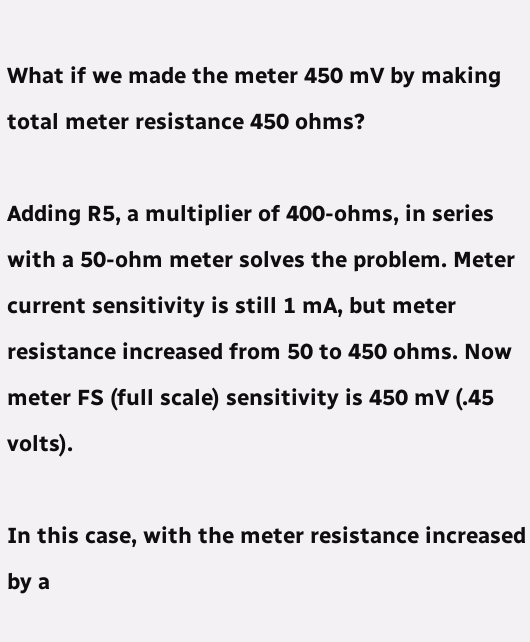What if we made the meter 450 mV by making total meter resistance 450 ohms?

Adding R5, a multiplier of 400-ohms, in series with a 50-ohm meter solves the problem. Meter current sensitivity is still 1 mA, but meter resistance increased from 50 to 450 ohms. Now meter FS (full scale) sensitivity is 450 mV (.45 volts).

In this case, with the meter resistance increased by a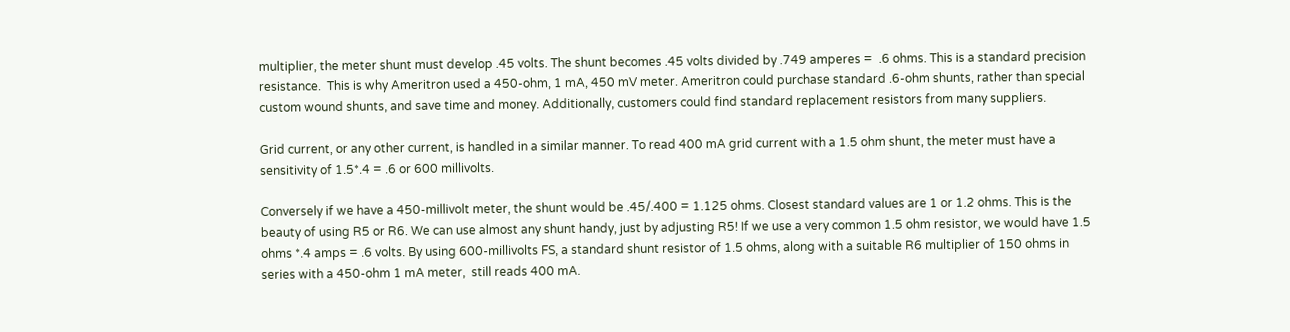multiplier, the meter shunt must develop .45 volts. The shunt becomes .45 volts divided by .749 amperes =  .6 ohms. This is a standard precision resistance.  This is why Ameritron used a 450-ohm, 1 mA, 450 mV meter. Ameritron could purchase standard .6-ohm shunts, rather than special custom wound shunts, and save time and money. Additionally, customers could find standard replacement resistors from many suppliers.

Grid current, or any other current, is handled in a similar manner. To read 400 mA grid current with a 1.5 ohm shunt, the meter must have a sensitivity of 1.5*.4 = .6 or 600 millivolts.

Conversely if we have a 450-millivolt meter, the shunt would be .45/.400 = 1.125 ohms. Closest standard values are 1 or 1.2 ohms. This is the beauty of using R5 or R6. We can use almost any shunt handy, just by adjusting R5! If we use a very common 1.5 ohm resistor, we would have 1.5 ohms *.4 amps = .6 volts. By using 600-millivolts FS, a standard shunt resistor of 1.5 ohms, along with a suitable R6 multiplier of 150 ohms in series with a 450-ohm 1 mA meter,  still reads 400 mA.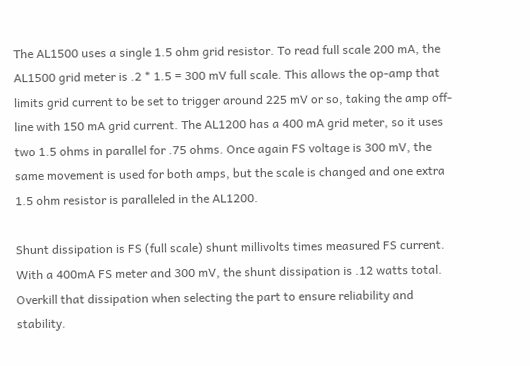The AL1500 uses a single 1.5 ohm grid resistor. To read full scale 200 mA, the AL1500 grid meter is .2 * 1.5 = 300 mV full scale. This allows the op-amp that limits grid current to be set to trigger around 225 mV or so, taking the amp off-line with 150 mA grid current. The AL1200 has a 400 mA grid meter, so it uses two 1.5 ohms in parallel for .75 ohms. Once again FS voltage is 300 mV, the same movement is used for both amps, but the scale is changed and one extra 1.5 ohm resistor is paralleled in the AL1200.

Shunt dissipation is FS (full scale) shunt millivolts times measured FS current. With a 400mA FS meter and 300 mV, the shunt dissipation is .12 watts total. Overkill that dissipation when selecting the part to ensure reliability and stability.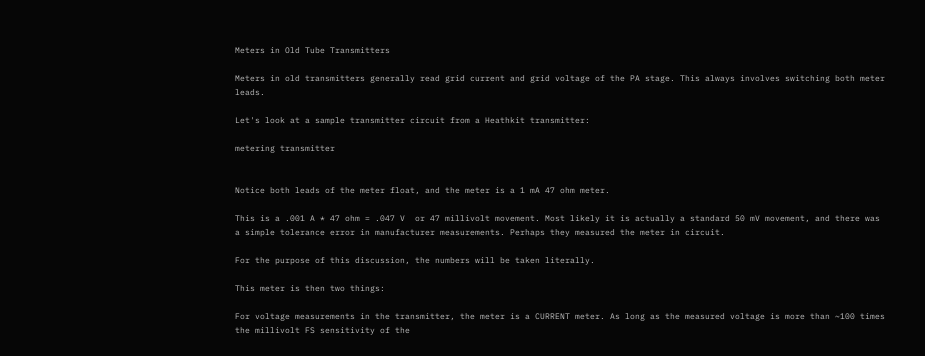Meters in Old Tube Transmitters

Meters in old transmitters generally read grid current and grid voltage of the PA stage. This always involves switching both meter leads.

Let's look at a sample transmitter circuit from a Heathkit transmitter:

metering transmitter


Notice both leads of the meter float, and the meter is a 1 mA 47 ohm meter.

This is a .001 A * 47 ohm = .047 V  or 47 millivolt movement. Most likely it is actually a standard 50 mV movement, and there was a simple tolerance error in manufacturer measurements. Perhaps they measured the meter in circuit.

For the purpose of this discussion, the numbers will be taken literally.

This meter is then two things:

For voltage measurements in the transmitter, the meter is a CURRENT meter. As long as the measured voltage is more than ~100 times the millivolt FS sensitivity of the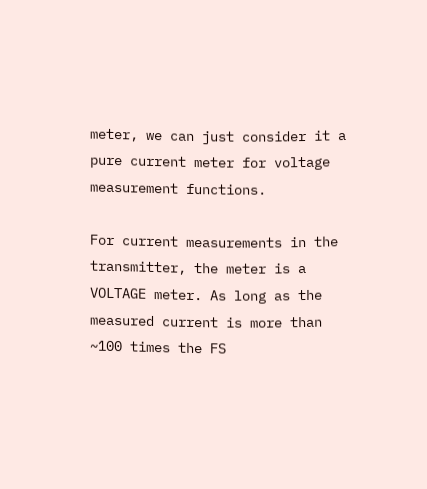meter, we can just consider it a pure current meter for voltage measurement functions.

For current measurements in the transmitter, the meter is a VOLTAGE meter. As long as the measured current is more than ~100 times the FS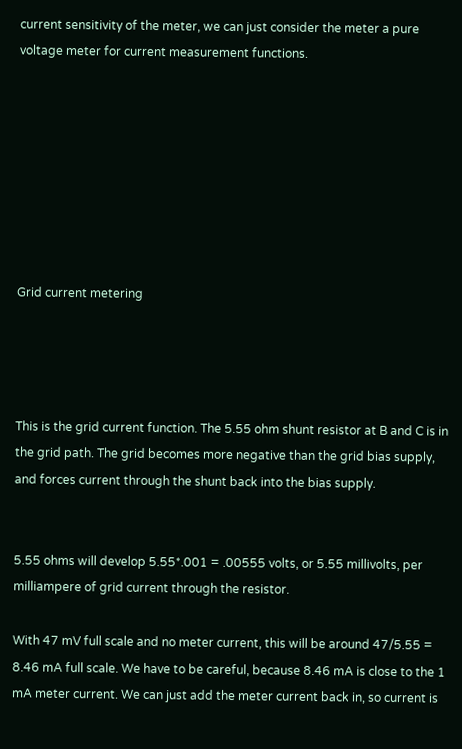current sensitivity of the meter, we can just consider the meter a pure voltage meter for current measurement functions.








Grid current metering




This is the grid current function. The 5.55 ohm shunt resistor at B and C is in the grid path. The grid becomes more negative than the grid bias supply, and forces current through the shunt back into the bias supply.


5.55 ohms will develop 5.55*.001 = .00555 volts, or 5.55 millivolts, per milliampere of grid current through the resistor.

With 47 mV full scale and no meter current, this will be around 47/5.55 = 8.46 mA full scale. We have to be careful, because 8.46 mA is close to the 1 mA meter current. We can just add the meter current back in, so current is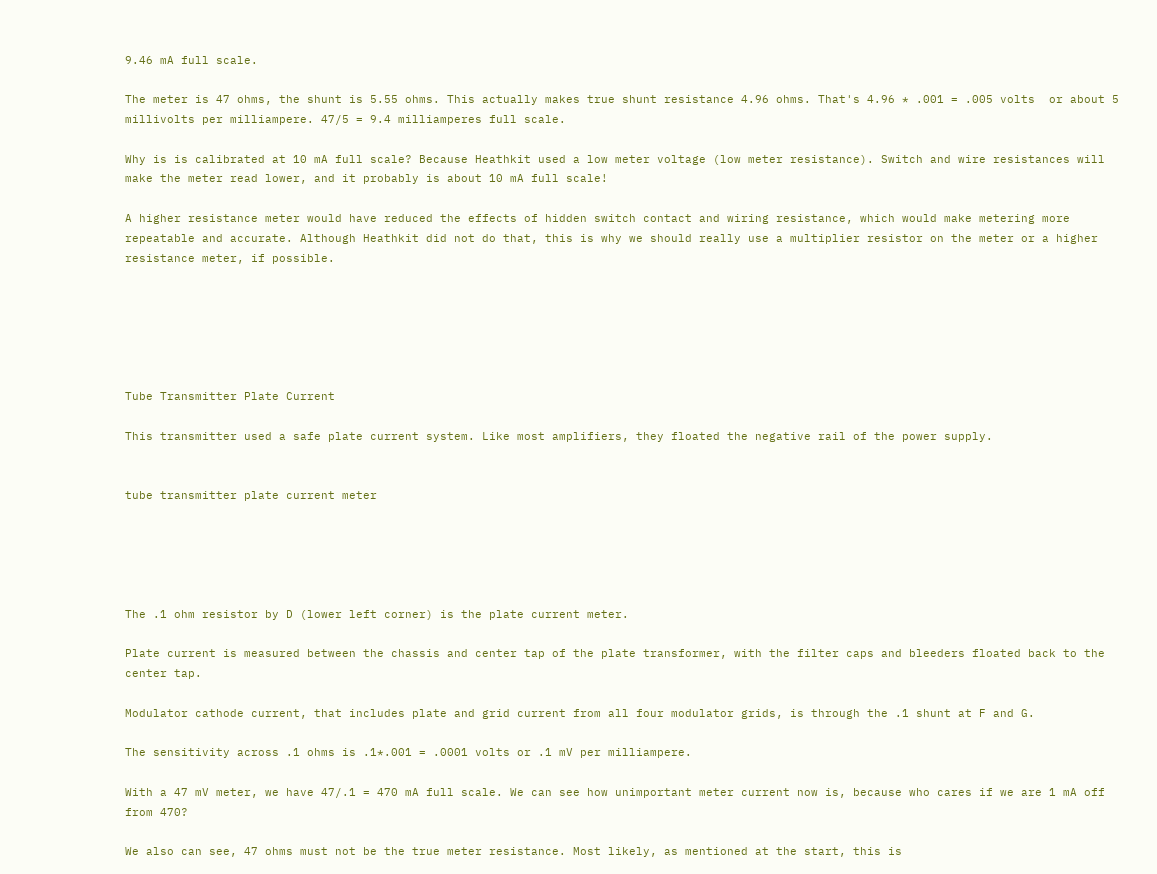9.46 mA full scale.

The meter is 47 ohms, the shunt is 5.55 ohms. This actually makes true shunt resistance 4.96 ohms. That's 4.96 * .001 = .005 volts  or about 5 millivolts per milliampere. 47/5 = 9.4 milliamperes full scale.

Why is is calibrated at 10 mA full scale? Because Heathkit used a low meter voltage (low meter resistance). Switch and wire resistances will make the meter read lower, and it probably is about 10 mA full scale!

A higher resistance meter would have reduced the effects of hidden switch contact and wiring resistance, which would make metering more repeatable and accurate. Although Heathkit did not do that, this is why we should really use a multiplier resistor on the meter or a higher resistance meter, if possible.






Tube Transmitter Plate Current

This transmitter used a safe plate current system. Like most amplifiers, they floated the negative rail of the power supply.


tube transmitter plate current meter





The .1 ohm resistor by D (lower left corner) is the plate current meter.

Plate current is measured between the chassis and center tap of the plate transformer, with the filter caps and bleeders floated back to the center tap.

Modulator cathode current, that includes plate and grid current from all four modulator grids, is through the .1 shunt at F and G.

The sensitivity across .1 ohms is .1*.001 = .0001 volts or .1 mV per milliampere.

With a 47 mV meter, we have 47/.1 = 470 mA full scale. We can see how unimportant meter current now is, because who cares if we are 1 mA off from 470?

We also can see, 47 ohms must not be the true meter resistance. Most likely, as mentioned at the start, this is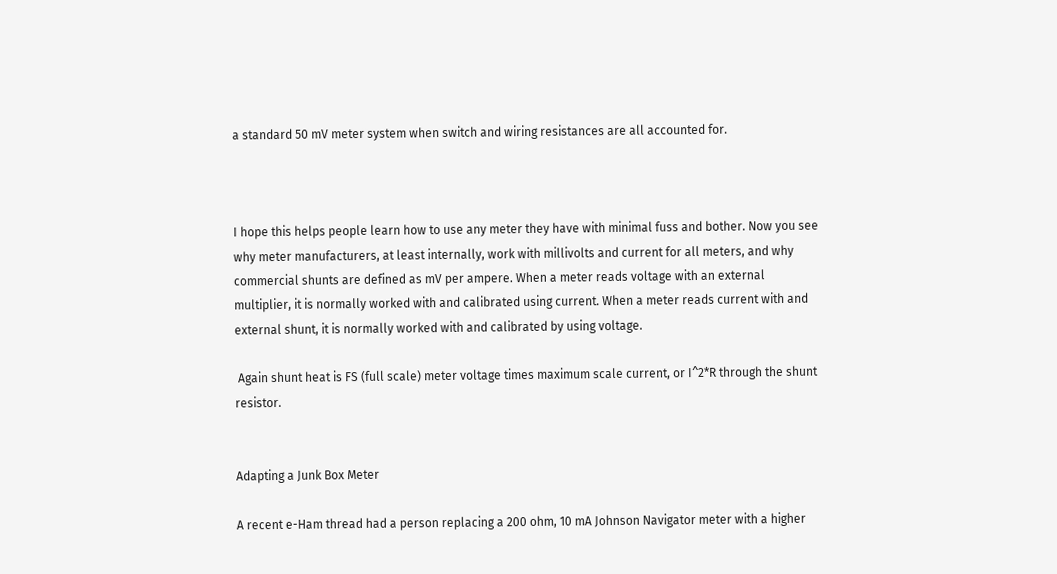a standard 50 mV meter system when switch and wiring resistances are all accounted for.



I hope this helps people learn how to use any meter they have with minimal fuss and bother. Now you see why meter manufacturers, at least internally, work with millivolts and current for all meters, and why commercial shunts are defined as mV per ampere. When a meter reads voltage with an external multiplier, it is normally worked with and calibrated using current. When a meter reads current with and external shunt, it is normally worked with and calibrated by using voltage.

 Again shunt heat is FS (full scale) meter voltage times maximum scale current, or I^2*R through the shunt resistor.


Adapting a Junk Box Meter

A recent e-Ham thread had a person replacing a 200 ohm, 10 mA Johnson Navigator meter with a higher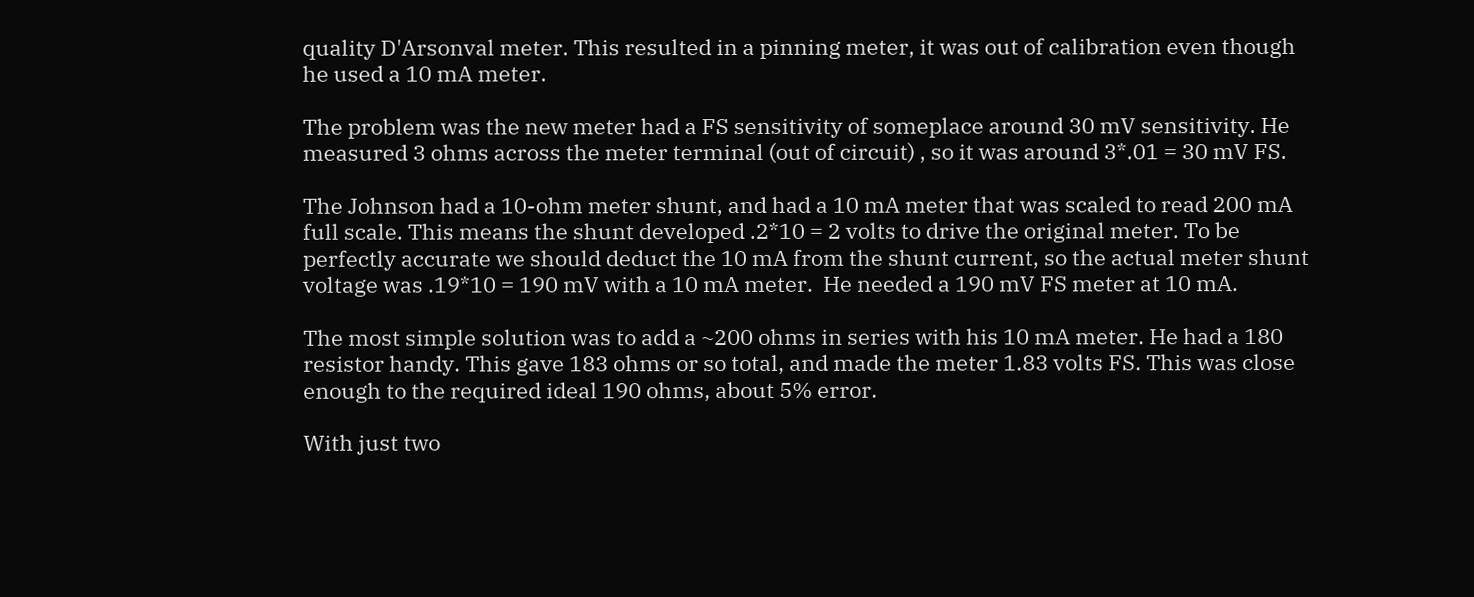quality D'Arsonval meter. This resulted in a pinning meter, it was out of calibration even though he used a 10 mA meter.

The problem was the new meter had a FS sensitivity of someplace around 30 mV sensitivity. He measured 3 ohms across the meter terminal (out of circuit) , so it was around 3*.01 = 30 mV FS.

The Johnson had a 10-ohm meter shunt, and had a 10 mA meter that was scaled to read 200 mA full scale. This means the shunt developed .2*10 = 2 volts to drive the original meter. To be perfectly accurate we should deduct the 10 mA from the shunt current, so the actual meter shunt voltage was .19*10 = 190 mV with a 10 mA meter.  He needed a 190 mV FS meter at 10 mA.

The most simple solution was to add a ~200 ohms in series with his 10 mA meter. He had a 180 resistor handy. This gave 183 ohms or so total, and made the meter 1.83 volts FS. This was close enough to the required ideal 190 ohms, about 5% error.

With just two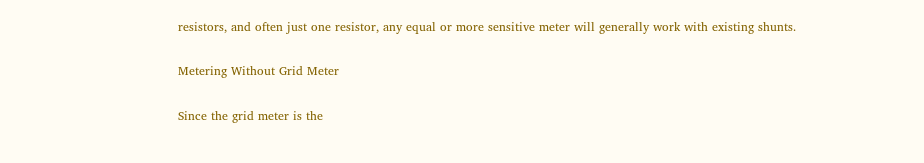resistors, and often just one resistor, any equal or more sensitive meter will generally work with existing shunts.

Metering Without Grid Meter

Since the grid meter is the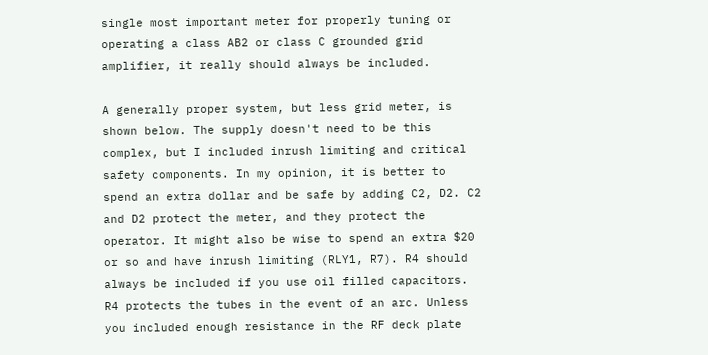single most important meter for properly tuning or operating a class AB2 or class C grounded grid amplifier, it really should always be included.

A generally proper system, but less grid meter, is shown below. The supply doesn't need to be this complex, but I included inrush limiting and critical safety components. In my opinion, it is better to spend an extra dollar and be safe by adding C2, D2. C2 and D2 protect the meter, and they protect the operator. It might also be wise to spend an extra $20 or so and have inrush limiting (RLY1, R7). R4 should always be included if you use oil filled capacitors. R4 protects the tubes in the event of an arc. Unless you included enough resistance in the RF deck plate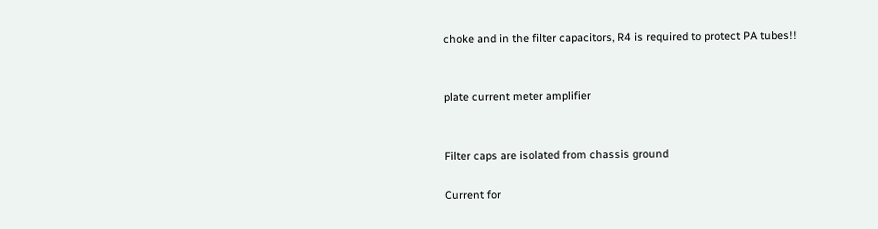choke and in the filter capacitors, R4 is required to protect PA tubes!!


plate current meter amplifier


Filter caps are isolated from chassis ground

Current for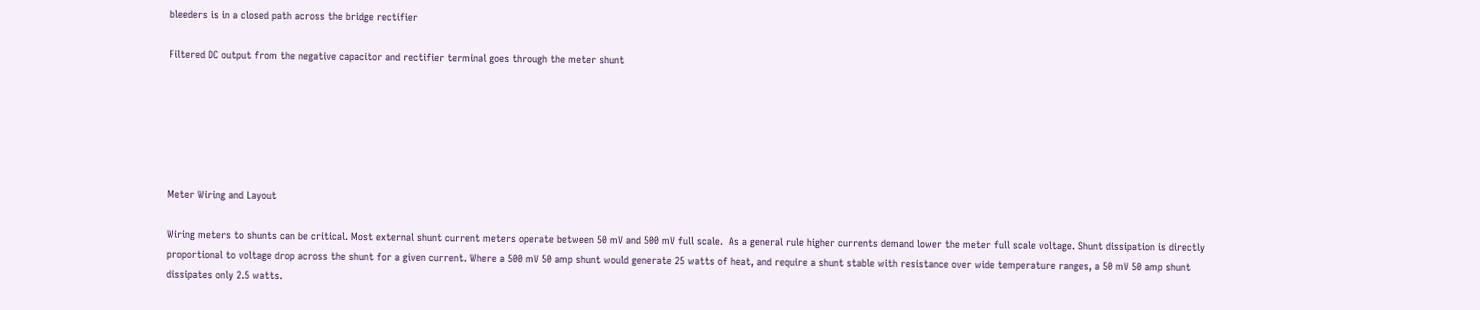bleeders is in a closed path across the bridge rectifier

Filtered DC output from the negative capacitor and rectifier terminal goes through the meter shunt






Meter Wiring and Layout

Wiring meters to shunts can be critical. Most external shunt current meters operate between 50 mV and 500 mV full scale.  As a general rule higher currents demand lower the meter full scale voltage. Shunt dissipation is directly proportional to voltage drop across the shunt for a given current. Where a 500 mV 50 amp shunt would generate 25 watts of heat, and require a shunt stable with resistance over wide temperature ranges, a 50 mV 50 amp shunt dissipates only 2.5 watts.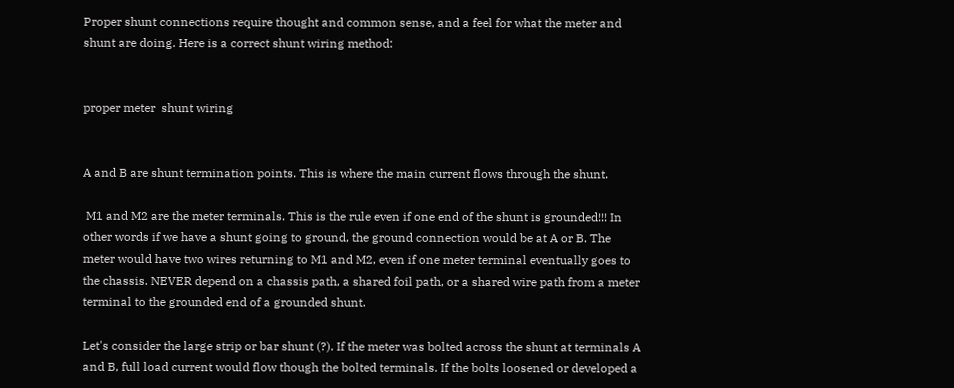Proper shunt connections require thought and common sense, and a feel for what the meter and shunt are doing. Here is a correct shunt wiring method:


proper meter  shunt wiring


A and B are shunt termination points. This is where the main current flows through the shunt.

 M1 and M2 are the meter terminals. This is the rule even if one end of the shunt is grounded!!! In other words if we have a shunt going to ground, the ground connection would be at A or B. The meter would have two wires returning to M1 and M2, even if one meter terminal eventually goes to the chassis. NEVER depend on a chassis path, a shared foil path, or a shared wire path from a meter terminal to the grounded end of a grounded shunt.

Let's consider the large strip or bar shunt (?). If the meter was bolted across the shunt at terminals A and B, full load current would flow though the bolted terminals. If the bolts loosened or developed a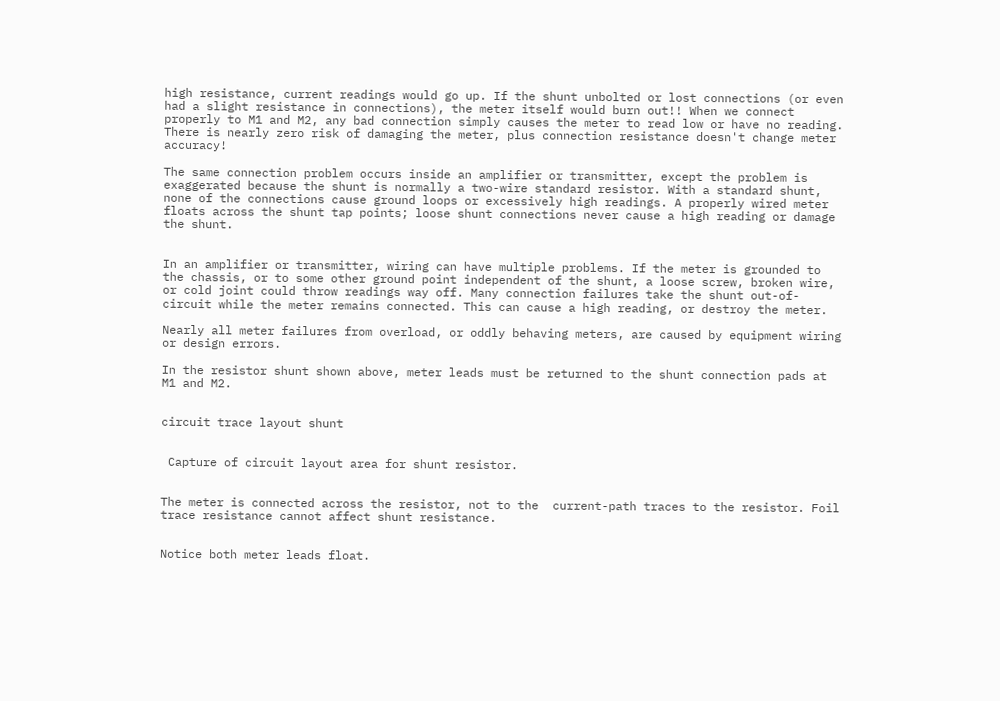high resistance, current readings would go up. If the shunt unbolted or lost connections (or even had a slight resistance in connections), the meter itself would burn out!! When we connect properly to M1 and M2, any bad connection simply causes the meter to read low or have no reading. There is nearly zero risk of damaging the meter, plus connection resistance doesn't change meter accuracy!

The same connection problem occurs inside an amplifier or transmitter, except the problem is exaggerated because the shunt is normally a two-wire standard resistor. With a standard shunt, none of the connections cause ground loops or excessively high readings. A properly wired meter floats across the shunt tap points; loose shunt connections never cause a high reading or damage the shunt.


In an amplifier or transmitter, wiring can have multiple problems. If the meter is grounded to the chassis, or to some other ground point independent of the shunt, a loose screw, broken wire, or cold joint could throw readings way off. Many connection failures take the shunt out-of-circuit while the meter remains connected. This can cause a high reading, or destroy the meter.

Nearly all meter failures from overload, or oddly behaving meters, are caused by equipment wiring or design errors.

In the resistor shunt shown above, meter leads must be returned to the shunt connection pads at M1 and M2.


circuit trace layout shunt


 Capture of circuit layout area for shunt resistor.


The meter is connected across the resistor, not to the  current-path traces to the resistor. Foil trace resistance cannot affect shunt resistance.


Notice both meter leads float.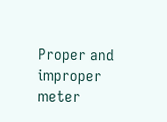Proper and improper meter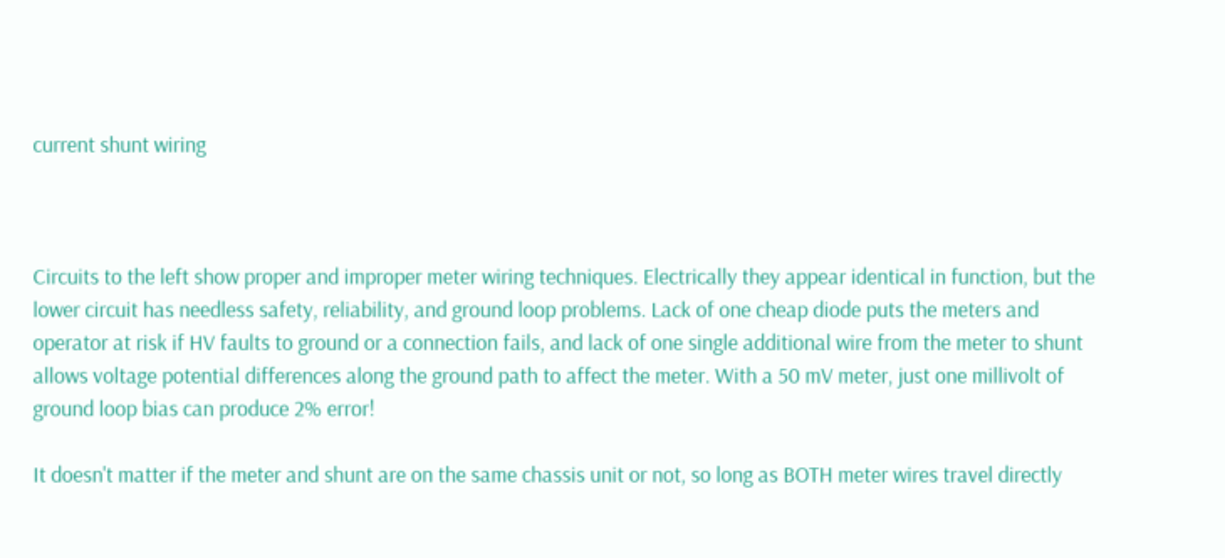current shunt wiring



Circuits to the left show proper and improper meter wiring techniques. Electrically they appear identical in function, but the lower circuit has needless safety, reliability, and ground loop problems. Lack of one cheap diode puts the meters and operator at risk if HV faults to ground or a connection fails, and lack of one single additional wire from the meter to shunt allows voltage potential differences along the ground path to affect the meter. With a 50 mV meter, just one millivolt of ground loop bias can produce 2% error!

It doesn't matter if the meter and shunt are on the same chassis unit or not, so long as BOTH meter wires travel directly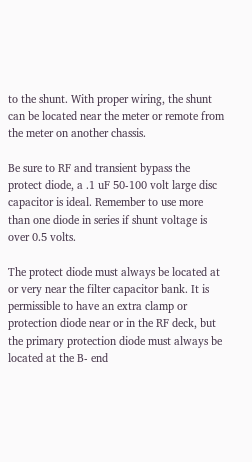to the shunt. With proper wiring, the shunt can be located near the meter or remote from the meter on another chassis.

Be sure to RF and transient bypass the protect diode, a .1 uF 50-100 volt large disc capacitor is ideal. Remember to use more than one diode in series if shunt voltage is over 0.5 volts.

The protect diode must always be located at or very near the filter capacitor bank. It is permissible to have an extra clamp or protection diode near or in the RF deck, but the primary protection diode must always be located at the B- end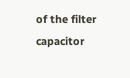of the filter capacitor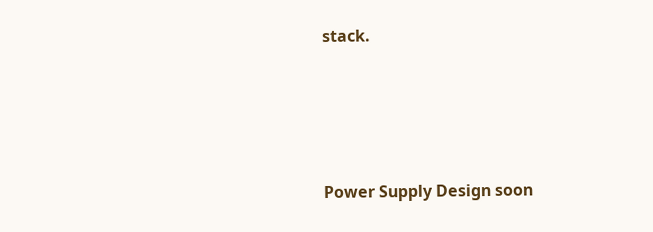stack.





Power Supply Design soon